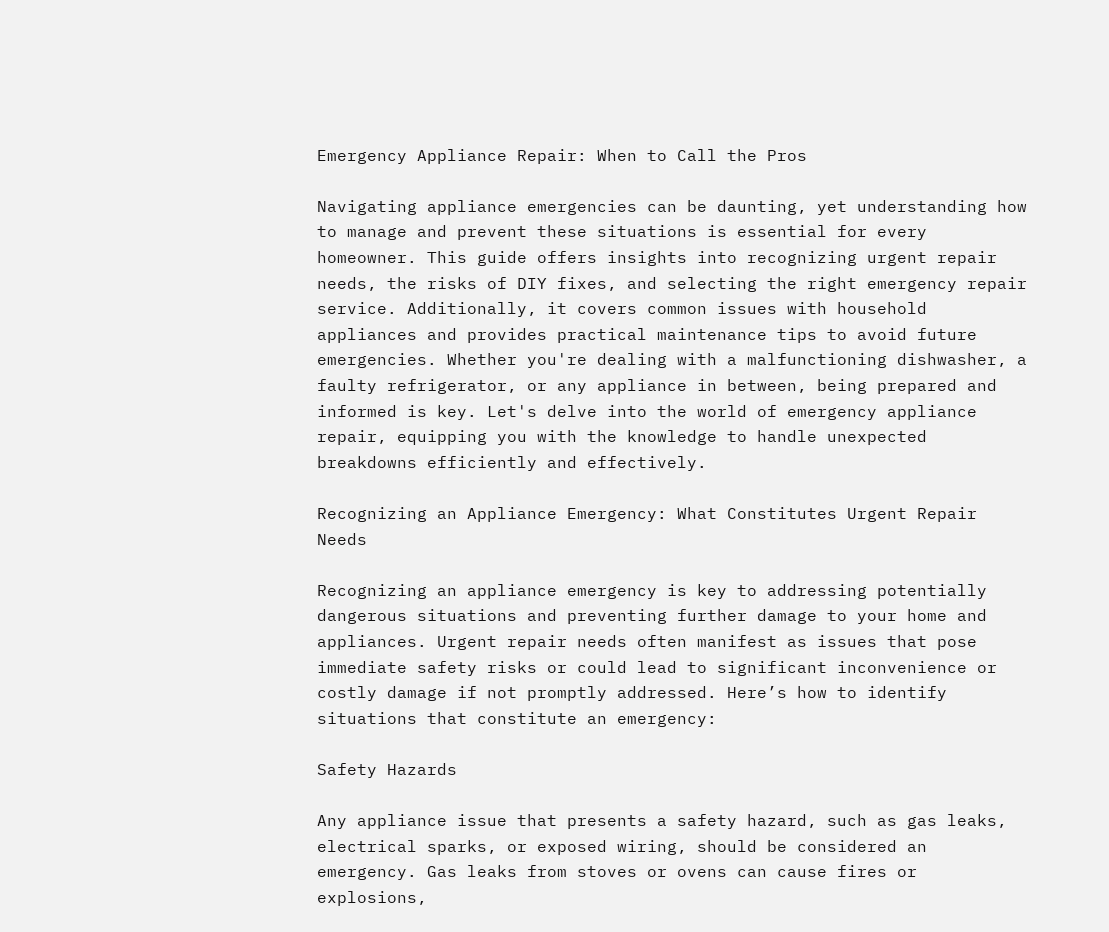Emergency Appliance Repair: When to Call the Pros

Navigating appliance emergencies can be daunting, yet understanding how to manage and prevent these situations is essential for every homeowner. This guide offers insights into recognizing urgent repair needs, the risks of DIY fixes, and selecting the right emergency repair service. Additionally, it covers common issues with household appliances and provides practical maintenance tips to avoid future emergencies. Whether you're dealing with a malfunctioning dishwasher, a faulty refrigerator, or any appliance in between, being prepared and informed is key. Let's delve into the world of emergency appliance repair, equipping you with the knowledge to handle unexpected breakdowns efficiently and effectively.

Recognizing an Appliance Emergency: What Constitutes Urgent Repair Needs

Recognizing an appliance emergency is key to addressing potentially dangerous situations and preventing further damage to your home and appliances. Urgent repair needs often manifest as issues that pose immediate safety risks or could lead to significant inconvenience or costly damage if not promptly addressed. Here’s how to identify situations that constitute an emergency:

Safety Hazards

Any appliance issue that presents a safety hazard, such as gas leaks, electrical sparks, or exposed wiring, should be considered an emergency. Gas leaks from stoves or ovens can cause fires or explosions,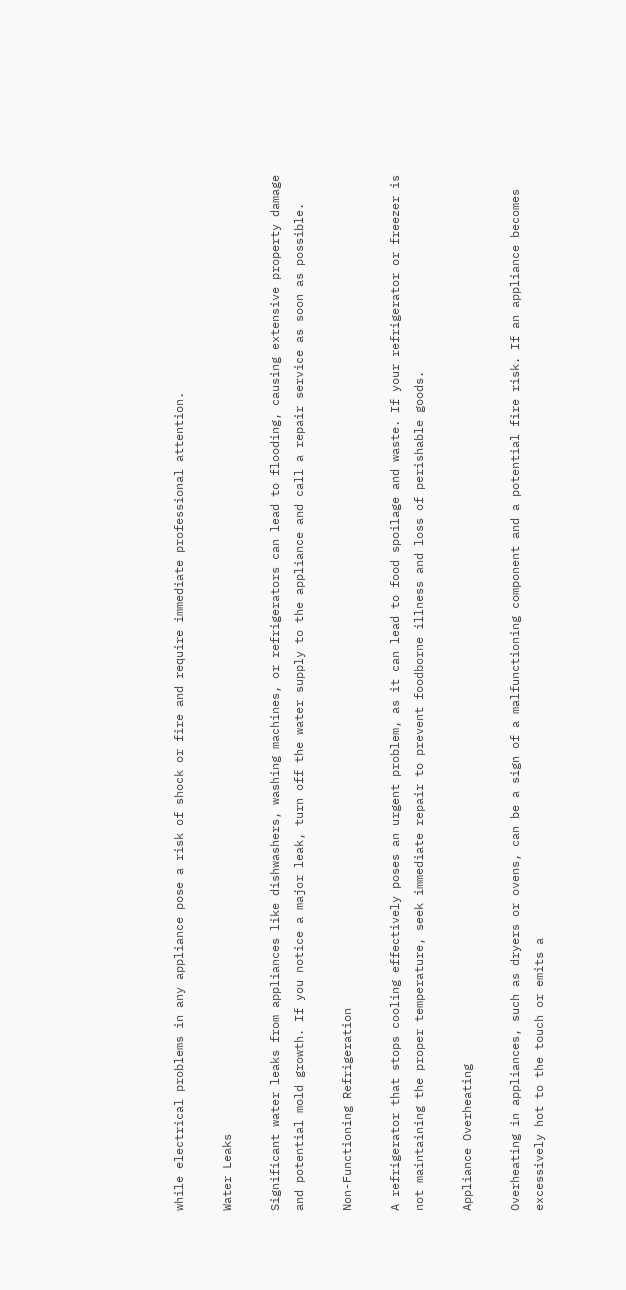while electrical problems in any appliance pose a risk of shock or fire and require immediate professional attention.

Water Leaks

Significant water leaks from appliances like dishwashers, washing machines, or refrigerators can lead to flooding, causing extensive property damage and potential mold growth. If you notice a major leak, turn off the water supply to the appliance and call a repair service as soon as possible.

Non-Functioning Refrigeration

A refrigerator that stops cooling effectively poses an urgent problem, as it can lead to food spoilage and waste. If your refrigerator or freezer is not maintaining the proper temperature, seek immediate repair to prevent foodborne illness and loss of perishable goods.

Appliance Overheating

Overheating in appliances, such as dryers or ovens, can be a sign of a malfunctioning component and a potential fire risk. If an appliance becomes excessively hot to the touch or emits a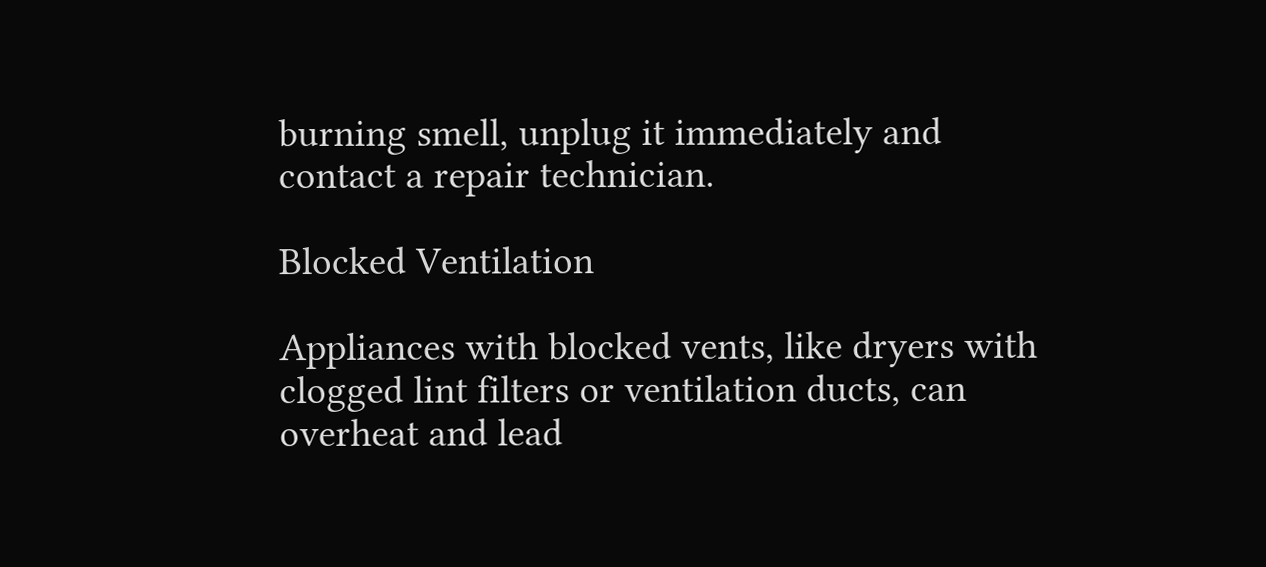burning smell, unplug it immediately and contact a repair technician.

Blocked Ventilation

Appliances with blocked vents, like dryers with clogged lint filters or ventilation ducts, can overheat and lead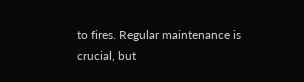to fires. Regular maintenance is crucial, but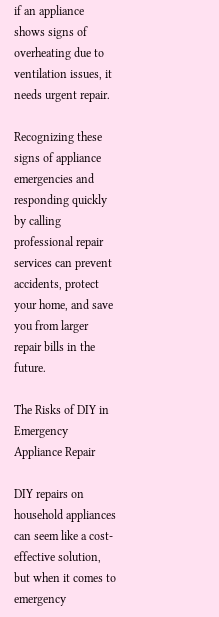if an appliance shows signs of overheating due to ventilation issues, it needs urgent repair.

Recognizing these signs of appliance emergencies and responding quickly by calling professional repair services can prevent accidents, protect your home, and save you from larger repair bills in the future.

The Risks of DIY in Emergency Appliance Repair

DIY repairs on household appliances can seem like a cost-effective solution, but when it comes to emergency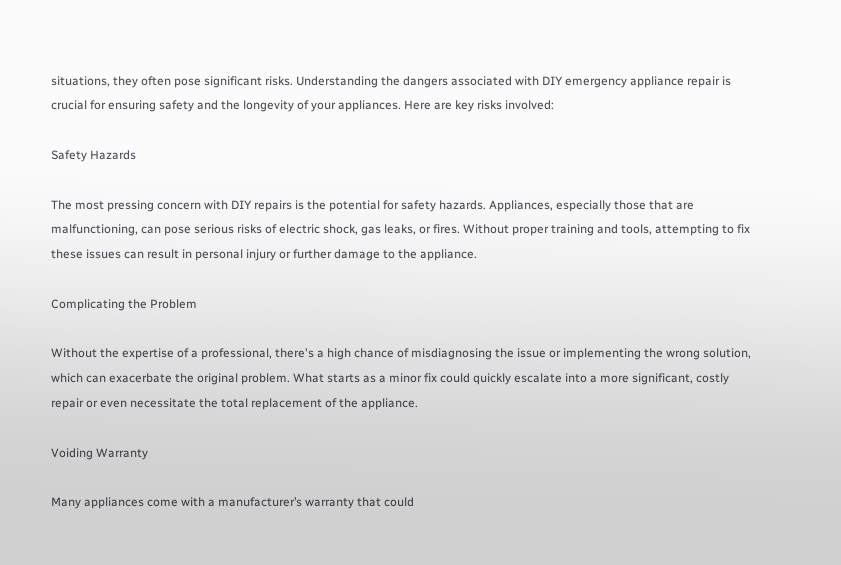situations, they often pose significant risks. Understanding the dangers associated with DIY emergency appliance repair is crucial for ensuring safety and the longevity of your appliances. Here are key risks involved:

Safety Hazards

The most pressing concern with DIY repairs is the potential for safety hazards. Appliances, especially those that are malfunctioning, can pose serious risks of electric shock, gas leaks, or fires. Without proper training and tools, attempting to fix these issues can result in personal injury or further damage to the appliance.

Complicating the Problem

Without the expertise of a professional, there's a high chance of misdiagnosing the issue or implementing the wrong solution, which can exacerbate the original problem. What starts as a minor fix could quickly escalate into a more significant, costly repair or even necessitate the total replacement of the appliance.

Voiding Warranty

Many appliances come with a manufacturer’s warranty that could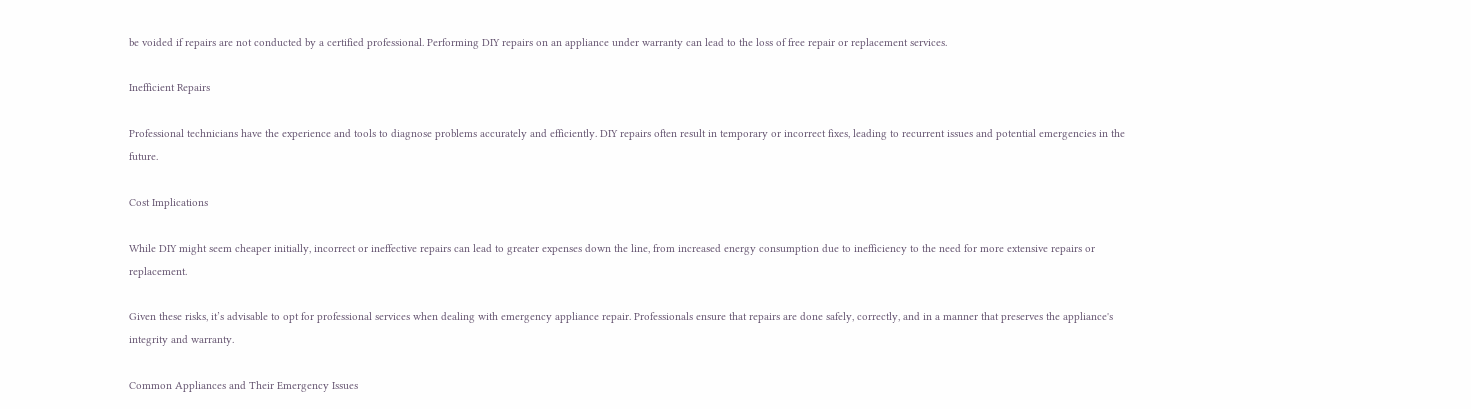be voided if repairs are not conducted by a certified professional. Performing DIY repairs on an appliance under warranty can lead to the loss of free repair or replacement services.

Inefficient Repairs

Professional technicians have the experience and tools to diagnose problems accurately and efficiently. DIY repairs often result in temporary or incorrect fixes, leading to recurrent issues and potential emergencies in the future.

Cost Implications

While DIY might seem cheaper initially, incorrect or ineffective repairs can lead to greater expenses down the line, from increased energy consumption due to inefficiency to the need for more extensive repairs or replacement.

Given these risks, it’s advisable to opt for professional services when dealing with emergency appliance repair. Professionals ensure that repairs are done safely, correctly, and in a manner that preserves the appliance's integrity and warranty.

Common Appliances and Their Emergency Issues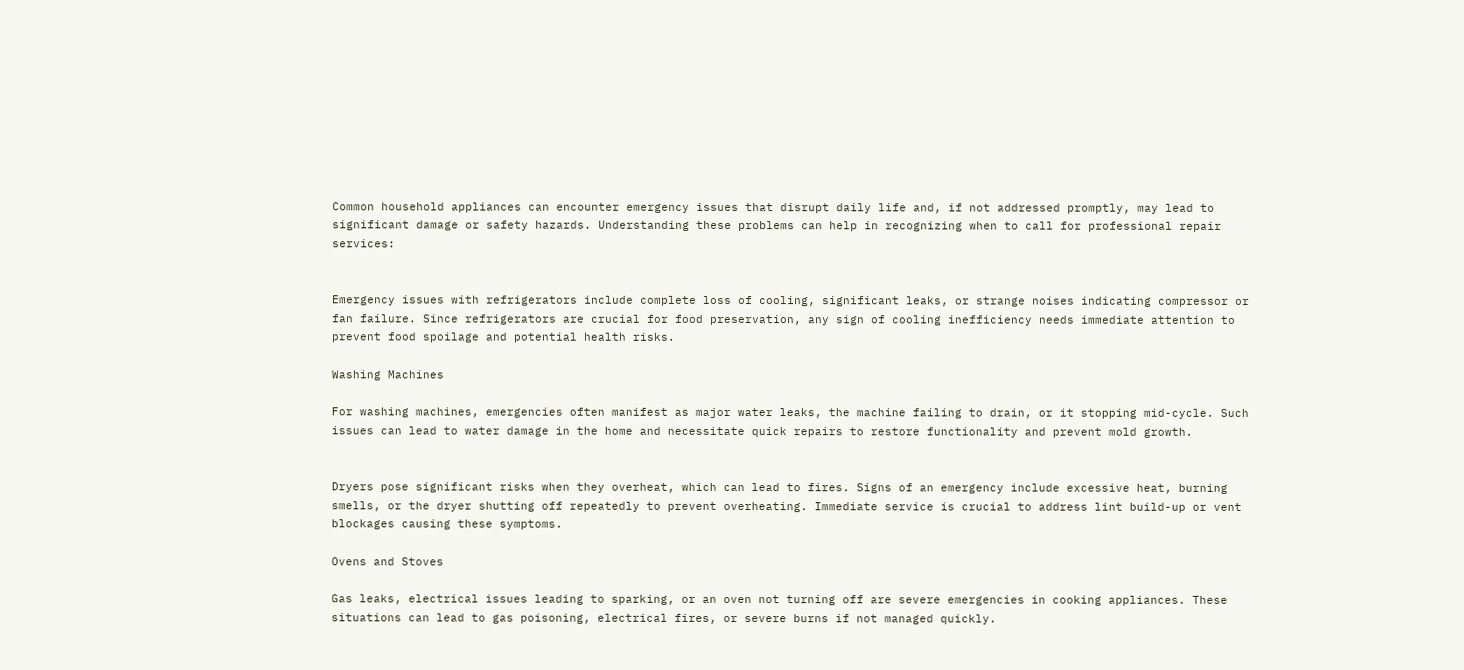Common household appliances can encounter emergency issues that disrupt daily life and, if not addressed promptly, may lead to significant damage or safety hazards. Understanding these problems can help in recognizing when to call for professional repair services:


Emergency issues with refrigerators include complete loss of cooling, significant leaks, or strange noises indicating compressor or fan failure. Since refrigerators are crucial for food preservation, any sign of cooling inefficiency needs immediate attention to prevent food spoilage and potential health risks.

Washing Machines

For washing machines, emergencies often manifest as major water leaks, the machine failing to drain, or it stopping mid-cycle. Such issues can lead to water damage in the home and necessitate quick repairs to restore functionality and prevent mold growth.


Dryers pose significant risks when they overheat, which can lead to fires. Signs of an emergency include excessive heat, burning smells, or the dryer shutting off repeatedly to prevent overheating. Immediate service is crucial to address lint build-up or vent blockages causing these symptoms.

Ovens and Stoves

Gas leaks, electrical issues leading to sparking, or an oven not turning off are severe emergencies in cooking appliances. These situations can lead to gas poisoning, electrical fires, or severe burns if not managed quickly.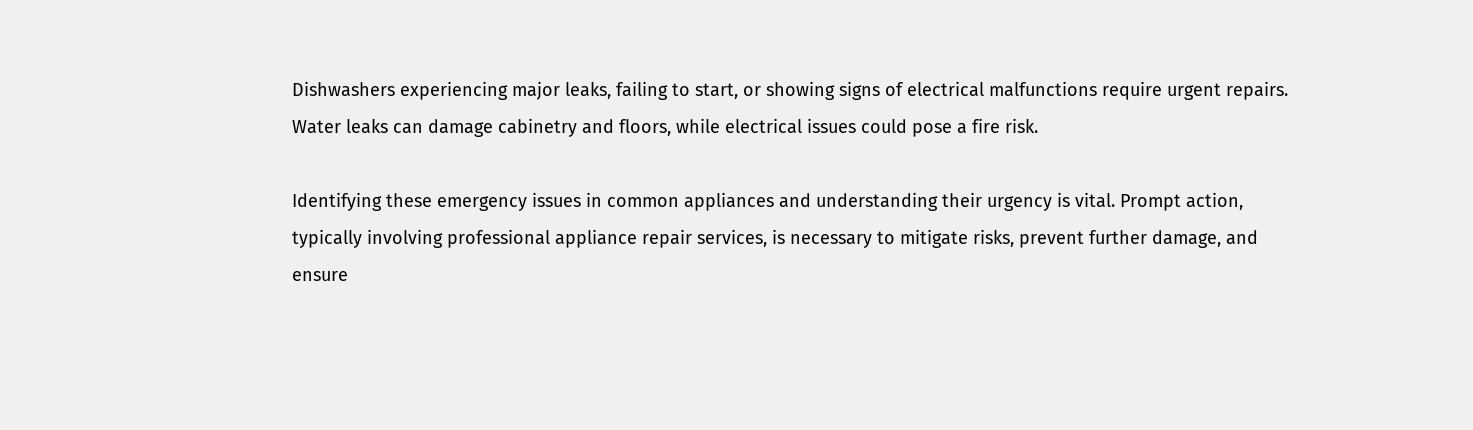Dishwashers experiencing major leaks, failing to start, or showing signs of electrical malfunctions require urgent repairs. Water leaks can damage cabinetry and floors, while electrical issues could pose a fire risk.

Identifying these emergency issues in common appliances and understanding their urgency is vital. Prompt action, typically involving professional appliance repair services, is necessary to mitigate risks, prevent further damage, and ensure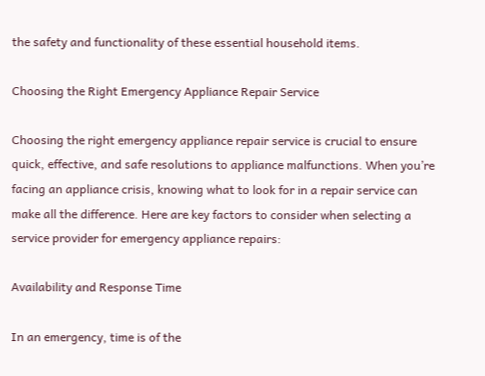the safety and functionality of these essential household items.

Choosing the Right Emergency Appliance Repair Service

Choosing the right emergency appliance repair service is crucial to ensure quick, effective, and safe resolutions to appliance malfunctions. When you’re facing an appliance crisis, knowing what to look for in a repair service can make all the difference. Here are key factors to consider when selecting a service provider for emergency appliance repairs:

Availability and Response Time

In an emergency, time is of the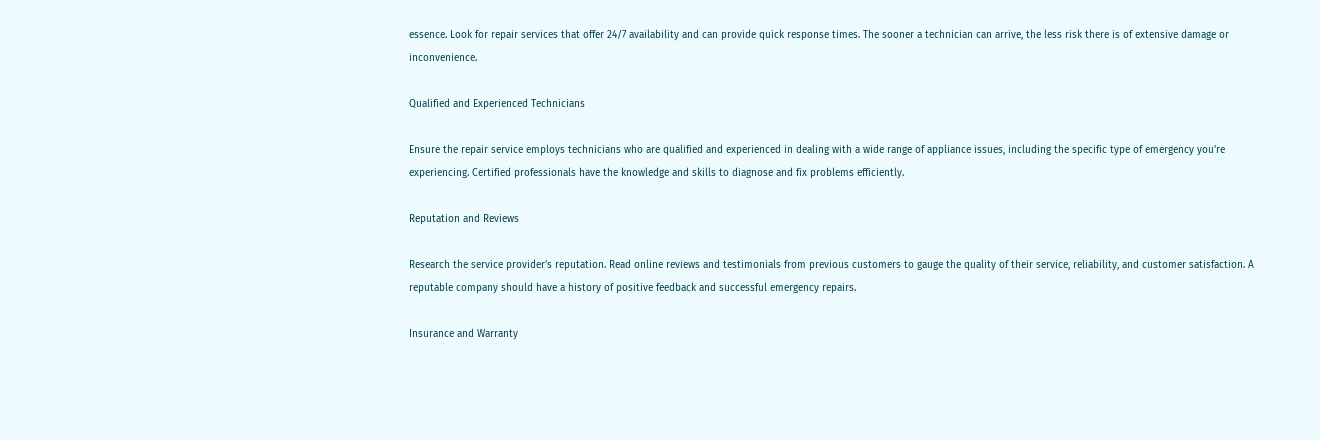essence. Look for repair services that offer 24/7 availability and can provide quick response times. The sooner a technician can arrive, the less risk there is of extensive damage or inconvenience.

Qualified and Experienced Technicians

Ensure the repair service employs technicians who are qualified and experienced in dealing with a wide range of appliance issues, including the specific type of emergency you're experiencing. Certified professionals have the knowledge and skills to diagnose and fix problems efficiently.

Reputation and Reviews

Research the service provider’s reputation. Read online reviews and testimonials from previous customers to gauge the quality of their service, reliability, and customer satisfaction. A reputable company should have a history of positive feedback and successful emergency repairs.

Insurance and Warranty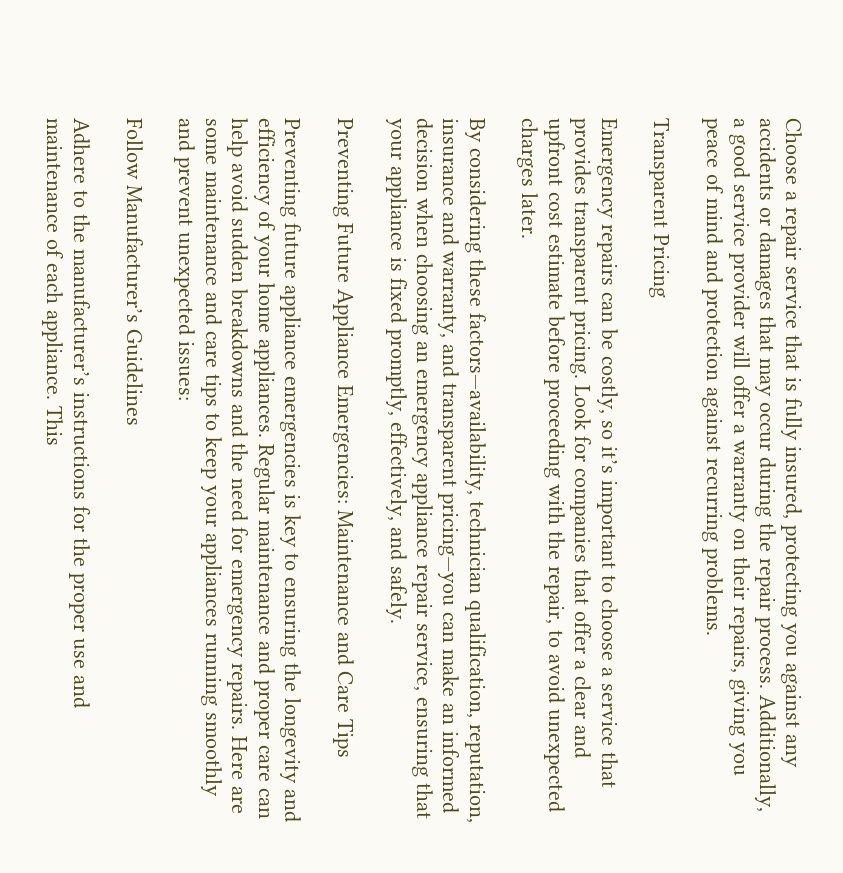Choose a repair service that is fully insured, protecting you against any accidents or damages that may occur during the repair process. Additionally, a good service provider will offer a warranty on their repairs, giving you peace of mind and protection against recurring problems.

Transparent Pricing

Emergency repairs can be costly, so it’s important to choose a service that provides transparent pricing. Look for companies that offer a clear and upfront cost estimate before proceeding with the repair, to avoid unexpected charges later.

By considering these factors—availability, technician qualification, reputation, insurance and warranty, and transparent pricing—you can make an informed decision when choosing an emergency appliance repair service, ensuring that your appliance is fixed promptly, effectively, and safely.

Preventing Future Appliance Emergencies: Maintenance and Care Tips

Preventing future appliance emergencies is key to ensuring the longevity and efficiency of your home appliances. Regular maintenance and proper care can help avoid sudden breakdowns and the need for emergency repairs. Here are some maintenance and care tips to keep your appliances running smoothly and prevent unexpected issues:

Follow Manufacturer’s Guidelines

Adhere to the manufacturer’s instructions for the proper use and maintenance of each appliance. This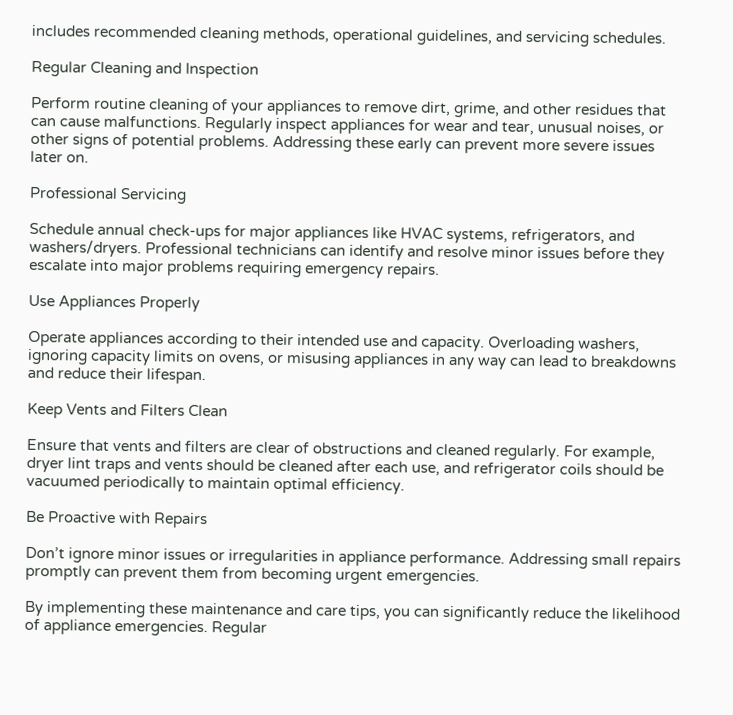includes recommended cleaning methods, operational guidelines, and servicing schedules.

Regular Cleaning and Inspection

Perform routine cleaning of your appliances to remove dirt, grime, and other residues that can cause malfunctions. Regularly inspect appliances for wear and tear, unusual noises, or other signs of potential problems. Addressing these early can prevent more severe issues later on.

Professional Servicing

Schedule annual check-ups for major appliances like HVAC systems, refrigerators, and washers/dryers. Professional technicians can identify and resolve minor issues before they escalate into major problems requiring emergency repairs.

Use Appliances Properly

Operate appliances according to their intended use and capacity. Overloading washers, ignoring capacity limits on ovens, or misusing appliances in any way can lead to breakdowns and reduce their lifespan.

Keep Vents and Filters Clean

Ensure that vents and filters are clear of obstructions and cleaned regularly. For example, dryer lint traps and vents should be cleaned after each use, and refrigerator coils should be vacuumed periodically to maintain optimal efficiency.

Be Proactive with Repairs

Don’t ignore minor issues or irregularities in appliance performance. Addressing small repairs promptly can prevent them from becoming urgent emergencies.

By implementing these maintenance and care tips, you can significantly reduce the likelihood of appliance emergencies. Regular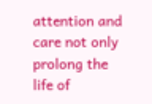attention and care not only prolong the life of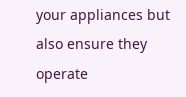your appliances but also ensure they operate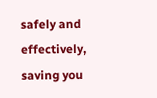safely and effectively, saving you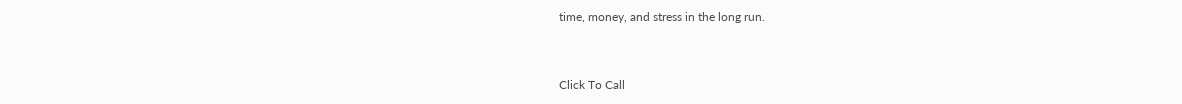time, money, and stress in the long run.


Click To Call